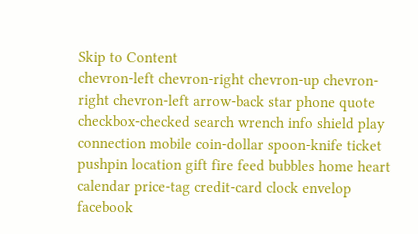Skip to Content
chevron-left chevron-right chevron-up chevron-right chevron-left arrow-back star phone quote checkbox-checked search wrench info shield play connection mobile coin-dollar spoon-knife ticket pushpin location gift fire feed bubbles home heart calendar price-tag credit-card clock envelop facebook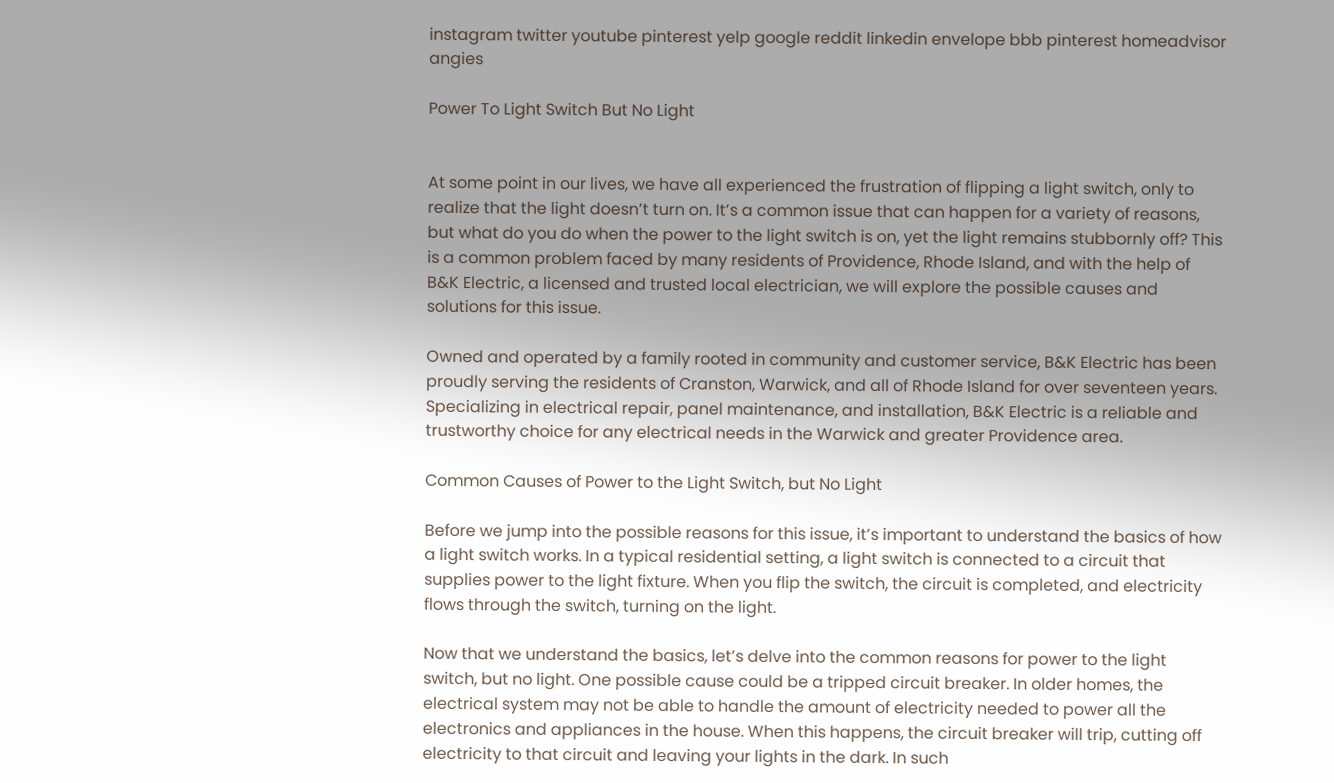instagram twitter youtube pinterest yelp google reddit linkedin envelope bbb pinterest homeadvisor angies

Power To Light Switch But No Light


At some point in our lives, we have all experienced the frustration of flipping a light switch, only to realize that the light doesn’t turn on. It’s a common issue that can happen for a variety of reasons, but what do you do when the power to the light switch is on, yet the light remains stubbornly off? This is a common problem faced by many residents of Providence, Rhode Island, and with the help of B&K Electric, a licensed and trusted local electrician, we will explore the possible causes and solutions for this issue.

Owned and operated by a family rooted in community and customer service, B&K Electric has been proudly serving the residents of Cranston, Warwick, and all of Rhode Island for over seventeen years. Specializing in electrical repair, panel maintenance, and installation, B&K Electric is a reliable and trustworthy choice for any electrical needs in the Warwick and greater Providence area.

Common Causes of Power to the Light Switch, but No Light

Before we jump into the possible reasons for this issue, it’s important to understand the basics of how a light switch works. In a typical residential setting, a light switch is connected to a circuit that supplies power to the light fixture. When you flip the switch, the circuit is completed, and electricity flows through the switch, turning on the light.

Now that we understand the basics, let’s delve into the common reasons for power to the light switch, but no light. One possible cause could be a tripped circuit breaker. In older homes, the electrical system may not be able to handle the amount of electricity needed to power all the electronics and appliances in the house. When this happens, the circuit breaker will trip, cutting off electricity to that circuit and leaving your lights in the dark. In such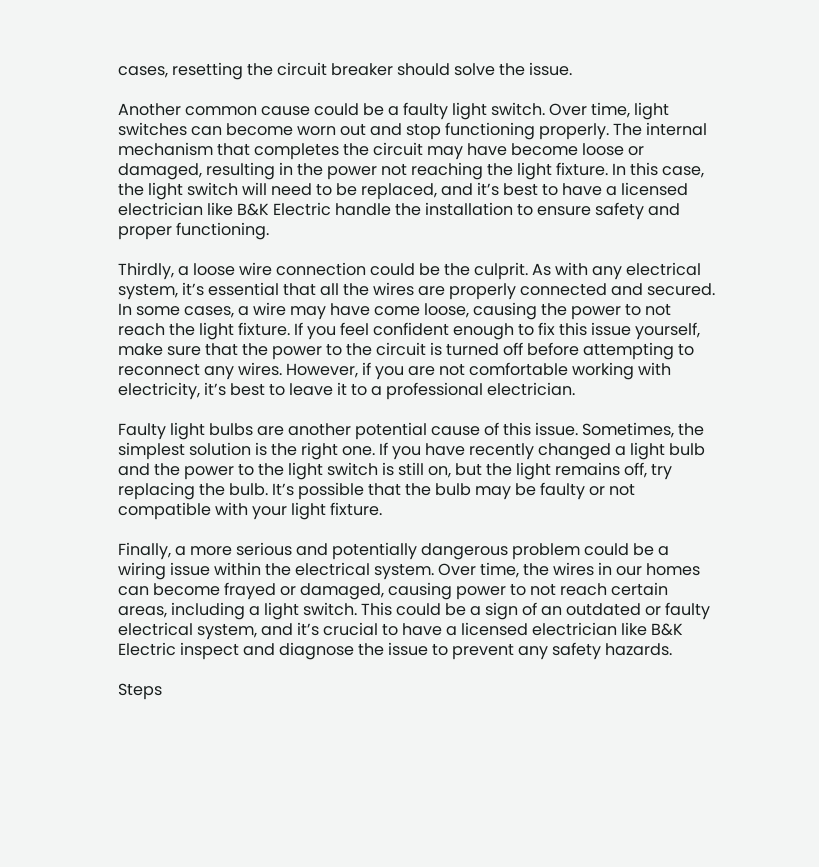cases, resetting the circuit breaker should solve the issue.

Another common cause could be a faulty light switch. Over time, light switches can become worn out and stop functioning properly. The internal mechanism that completes the circuit may have become loose or damaged, resulting in the power not reaching the light fixture. In this case, the light switch will need to be replaced, and it’s best to have a licensed electrician like B&K Electric handle the installation to ensure safety and proper functioning.

Thirdly, a loose wire connection could be the culprit. As with any electrical system, it’s essential that all the wires are properly connected and secured. In some cases, a wire may have come loose, causing the power to not reach the light fixture. If you feel confident enough to fix this issue yourself, make sure that the power to the circuit is turned off before attempting to reconnect any wires. However, if you are not comfortable working with electricity, it’s best to leave it to a professional electrician.

Faulty light bulbs are another potential cause of this issue. Sometimes, the simplest solution is the right one. If you have recently changed a light bulb and the power to the light switch is still on, but the light remains off, try replacing the bulb. It’s possible that the bulb may be faulty or not compatible with your light fixture.

Finally, a more serious and potentially dangerous problem could be a wiring issue within the electrical system. Over time, the wires in our homes can become frayed or damaged, causing power to not reach certain areas, including a light switch. This could be a sign of an outdated or faulty electrical system, and it’s crucial to have a licensed electrician like B&K Electric inspect and diagnose the issue to prevent any safety hazards.

Steps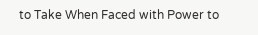to Take When Faced with Power to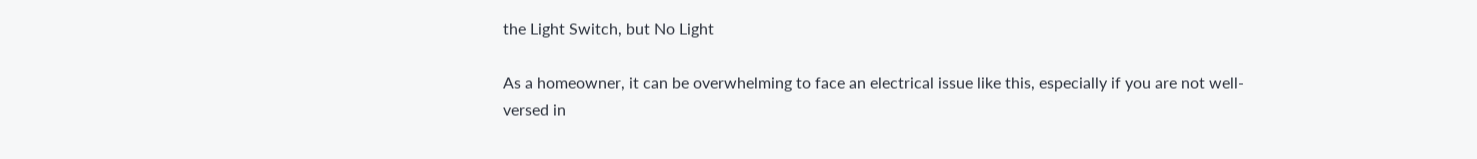the Light Switch, but No Light

As a homeowner, it can be overwhelming to face an electrical issue like this, especially if you are not well-versed in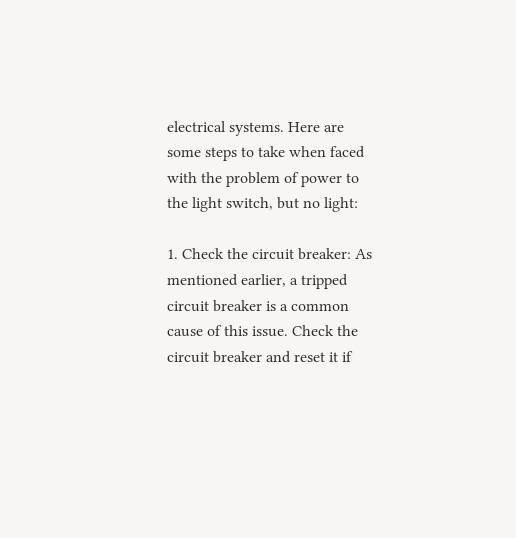electrical systems. Here are some steps to take when faced with the problem of power to the light switch, but no light:

1. Check the circuit breaker: As mentioned earlier, a tripped circuit breaker is a common cause of this issue. Check the circuit breaker and reset it if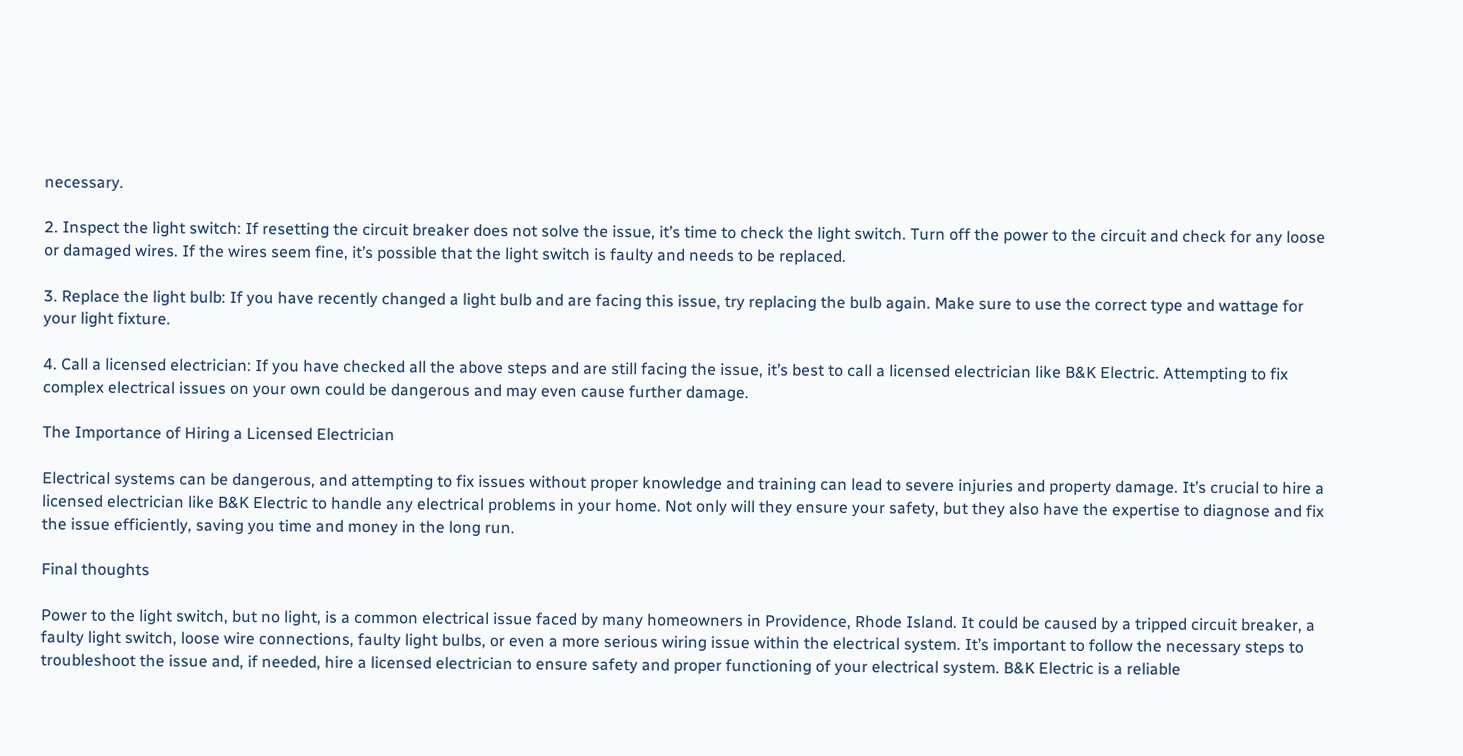necessary.

2. Inspect the light switch: If resetting the circuit breaker does not solve the issue, it’s time to check the light switch. Turn off the power to the circuit and check for any loose or damaged wires. If the wires seem fine, it’s possible that the light switch is faulty and needs to be replaced.

3. Replace the light bulb: If you have recently changed a light bulb and are facing this issue, try replacing the bulb again. Make sure to use the correct type and wattage for your light fixture.

4. Call a licensed electrician: If you have checked all the above steps and are still facing the issue, it’s best to call a licensed electrician like B&K Electric. Attempting to fix complex electrical issues on your own could be dangerous and may even cause further damage.

The Importance of Hiring a Licensed Electrician

Electrical systems can be dangerous, and attempting to fix issues without proper knowledge and training can lead to severe injuries and property damage. It’s crucial to hire a licensed electrician like B&K Electric to handle any electrical problems in your home. Not only will they ensure your safety, but they also have the expertise to diagnose and fix the issue efficiently, saving you time and money in the long run.

Final thoughts

Power to the light switch, but no light, is a common electrical issue faced by many homeowners in Providence, Rhode Island. It could be caused by a tripped circuit breaker, a faulty light switch, loose wire connections, faulty light bulbs, or even a more serious wiring issue within the electrical system. It’s important to follow the necessary steps to troubleshoot the issue and, if needed, hire a licensed electrician to ensure safety and proper functioning of your electrical system. B&K Electric is a reliable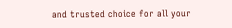and trusted choice for all your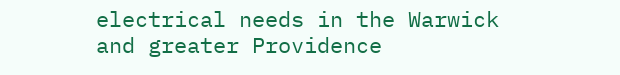electrical needs in the Warwick and greater Providence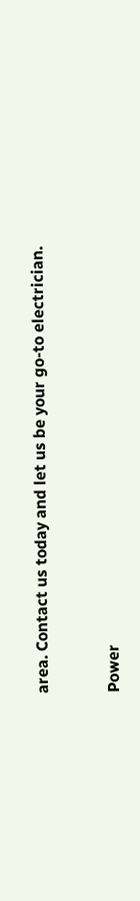area. Contact us today and let us be your go-to electrician.


Power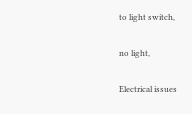to light switch,

no light,

Electrical issues